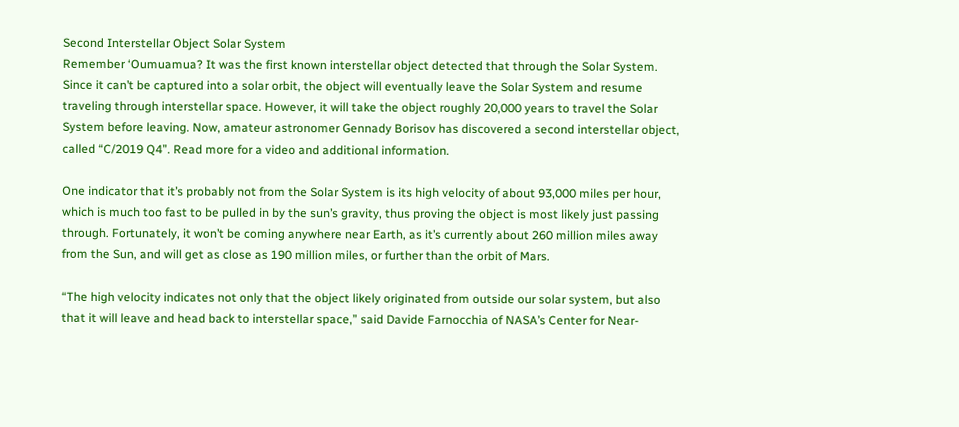Second Interstellar Object Solar System
Remember ‘Oumuamua? It was the first known interstellar object detected that through the Solar System. Since it can’t be captured into a solar orbit, the object will eventually leave the Solar System and resume traveling through interstellar space. However, it will take the object roughly 20,000 years to travel the Solar System before leaving. Now, amateur astronomer Gennady Borisov has discovered a second interstellar object, called “C/2019 Q4”. Read more for a video and additional information.

One indicator that it’s probably not from the Solar System is its high velocity of about 93,000 miles per hour, which is much too fast to be pulled in by the sun’s gravity, thus proving the object is most likely just passing through. Fortunately, it won’t be coming anywhere near Earth, as it’s currently about 260 million miles away from the Sun, and will get as close as 190 million miles, or further than the orbit of Mars.

“The high velocity indicates not only that the object likely originated from outside our solar system, but also that it will leave and head back to interstellar space,” said Davide Farnocchia of NASA’s Center for Near-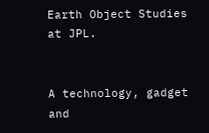Earth Object Studies at JPL.


A technology, gadget and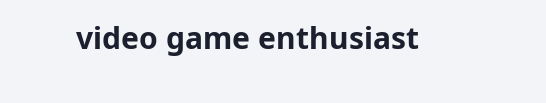video game enthusiast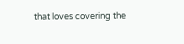that loves covering the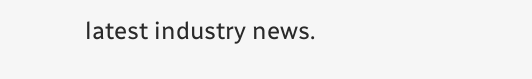latest industry news.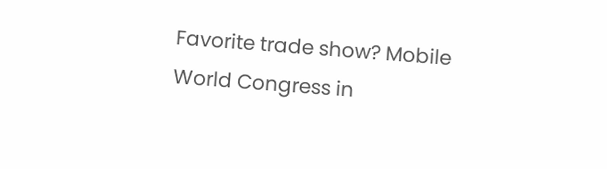Favorite trade show? Mobile World Congress in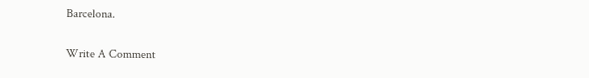Barcelona.

Write A Comment